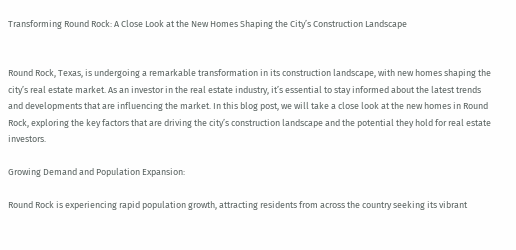Transforming Round Rock: A Close Look at the New Homes Shaping the City’s Construction Landscape


Round Rock, Texas, is undergoing a remarkable transformation in its construction landscape, with new homes shaping the city’s real estate market. As an investor in the real estate industry, it’s essential to stay informed about the latest trends and developments that are influencing the market. In this blog post, we will take a close look at the new homes in Round Rock, exploring the key factors that are driving the city’s construction landscape and the potential they hold for real estate investors.

Growing Demand and Population Expansion:

Round Rock is experiencing rapid population growth, attracting residents from across the country seeking its vibrant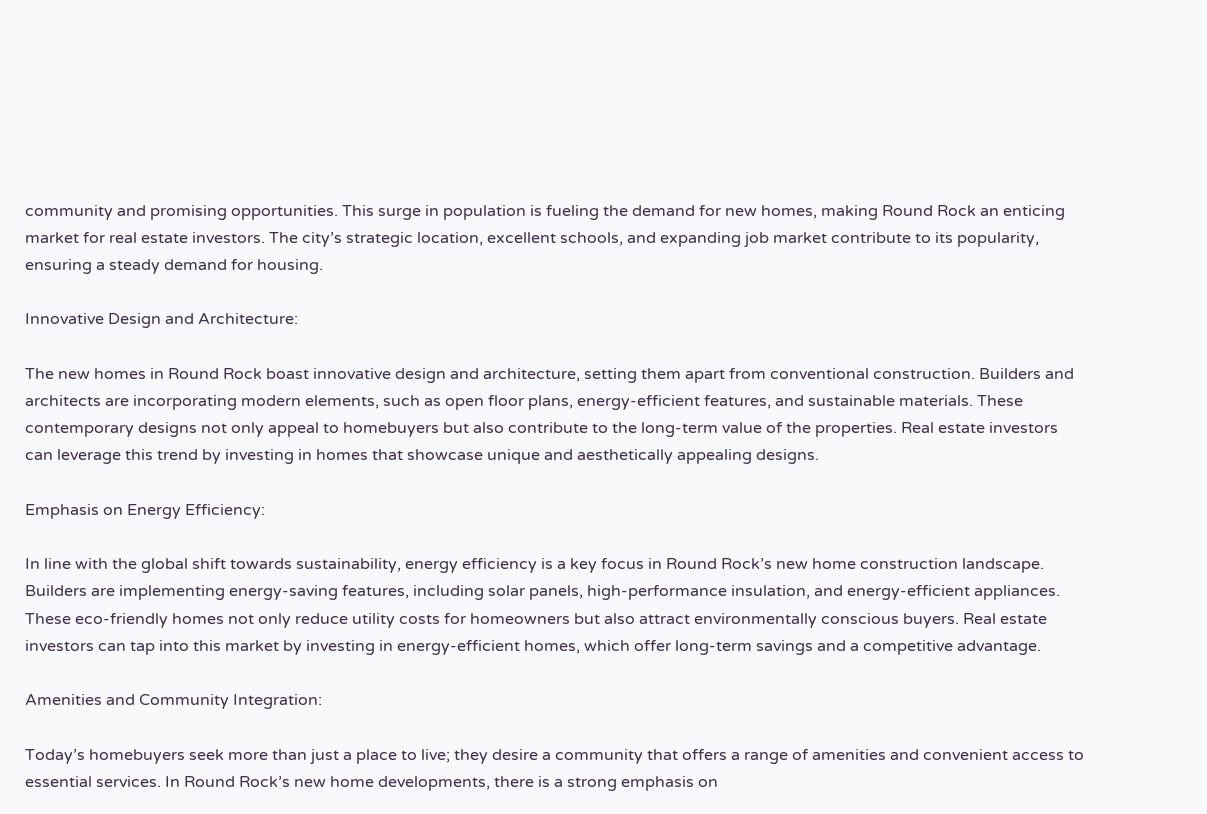community and promising opportunities. This surge in population is fueling the demand for new homes, making Round Rock an enticing market for real estate investors. The city’s strategic location, excellent schools, and expanding job market contribute to its popularity, ensuring a steady demand for housing.

Innovative Design and Architecture:

The new homes in Round Rock boast innovative design and architecture, setting them apart from conventional construction. Builders and architects are incorporating modern elements, such as open floor plans, energy-efficient features, and sustainable materials. These contemporary designs not only appeal to homebuyers but also contribute to the long-term value of the properties. Real estate investors can leverage this trend by investing in homes that showcase unique and aesthetically appealing designs.

Emphasis on Energy Efficiency:

In line with the global shift towards sustainability, energy efficiency is a key focus in Round Rock’s new home construction landscape. Builders are implementing energy-saving features, including solar panels, high-performance insulation, and energy-efficient appliances. These eco-friendly homes not only reduce utility costs for homeowners but also attract environmentally conscious buyers. Real estate investors can tap into this market by investing in energy-efficient homes, which offer long-term savings and a competitive advantage.

Amenities and Community Integration:

Today’s homebuyers seek more than just a place to live; they desire a community that offers a range of amenities and convenient access to essential services. In Round Rock’s new home developments, there is a strong emphasis on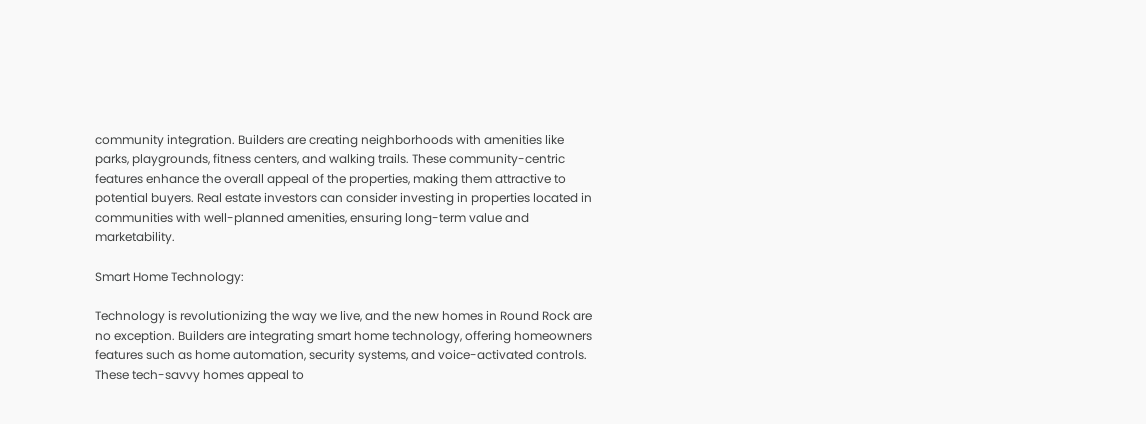community integration. Builders are creating neighborhoods with amenities like parks, playgrounds, fitness centers, and walking trails. These community-centric features enhance the overall appeal of the properties, making them attractive to potential buyers. Real estate investors can consider investing in properties located in communities with well-planned amenities, ensuring long-term value and marketability.

Smart Home Technology:

Technology is revolutionizing the way we live, and the new homes in Round Rock are no exception. Builders are integrating smart home technology, offering homeowners features such as home automation, security systems, and voice-activated controls. These tech-savvy homes appeal to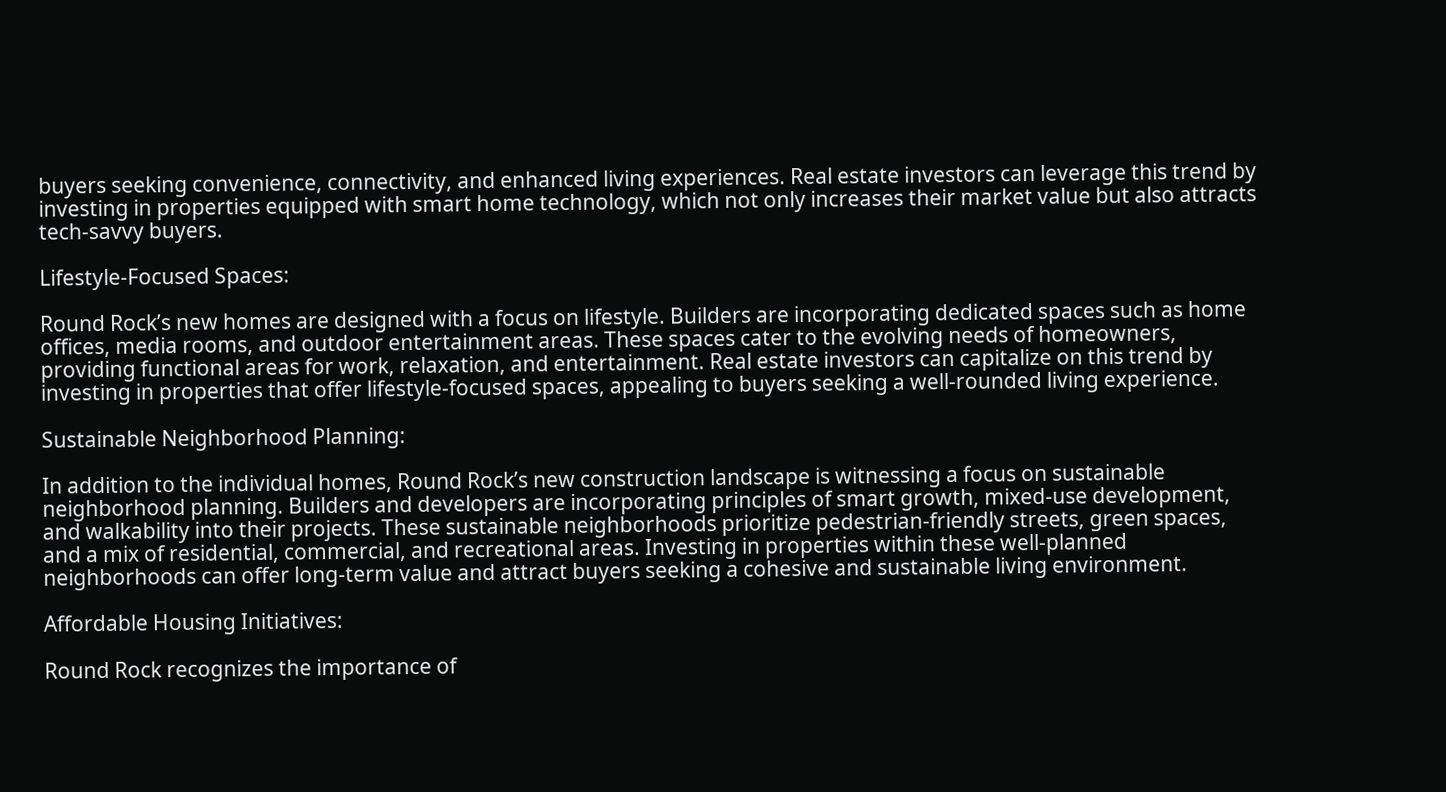buyers seeking convenience, connectivity, and enhanced living experiences. Real estate investors can leverage this trend by investing in properties equipped with smart home technology, which not only increases their market value but also attracts tech-savvy buyers.

Lifestyle-Focused Spaces:

Round Rock’s new homes are designed with a focus on lifestyle. Builders are incorporating dedicated spaces such as home offices, media rooms, and outdoor entertainment areas. These spaces cater to the evolving needs of homeowners, providing functional areas for work, relaxation, and entertainment. Real estate investors can capitalize on this trend by investing in properties that offer lifestyle-focused spaces, appealing to buyers seeking a well-rounded living experience.

Sustainable Neighborhood Planning:

In addition to the individual homes, Round Rock’s new construction landscape is witnessing a focus on sustainable neighborhood planning. Builders and developers are incorporating principles of smart growth, mixed-use development, and walkability into their projects. These sustainable neighborhoods prioritize pedestrian-friendly streets, green spaces, and a mix of residential, commercial, and recreational areas. Investing in properties within these well-planned neighborhoods can offer long-term value and attract buyers seeking a cohesive and sustainable living environment.

Affordable Housing Initiatives:

Round Rock recognizes the importance of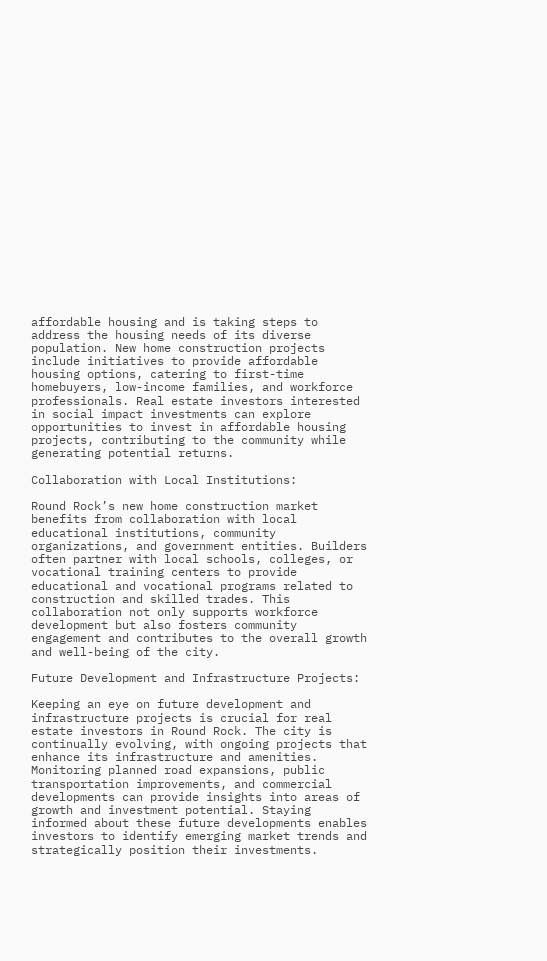affordable housing and is taking steps to address the housing needs of its diverse population. New home construction projects include initiatives to provide affordable housing options, catering to first-time homebuyers, low-income families, and workforce professionals. Real estate investors interested in social impact investments can explore opportunities to invest in affordable housing projects, contributing to the community while generating potential returns.

Collaboration with Local Institutions:

Round Rock’s new home construction market benefits from collaboration with local educational institutions, community organizations, and government entities. Builders often partner with local schools, colleges, or vocational training centers to provide educational and vocational programs related to construction and skilled trades. This collaboration not only supports workforce development but also fosters community engagement and contributes to the overall growth and well-being of the city.

Future Development and Infrastructure Projects:

Keeping an eye on future development and infrastructure projects is crucial for real estate investors in Round Rock. The city is continually evolving, with ongoing projects that enhance its infrastructure and amenities. Monitoring planned road expansions, public transportation improvements, and commercial developments can provide insights into areas of growth and investment potential. Staying informed about these future developments enables investors to identify emerging market trends and strategically position their investments.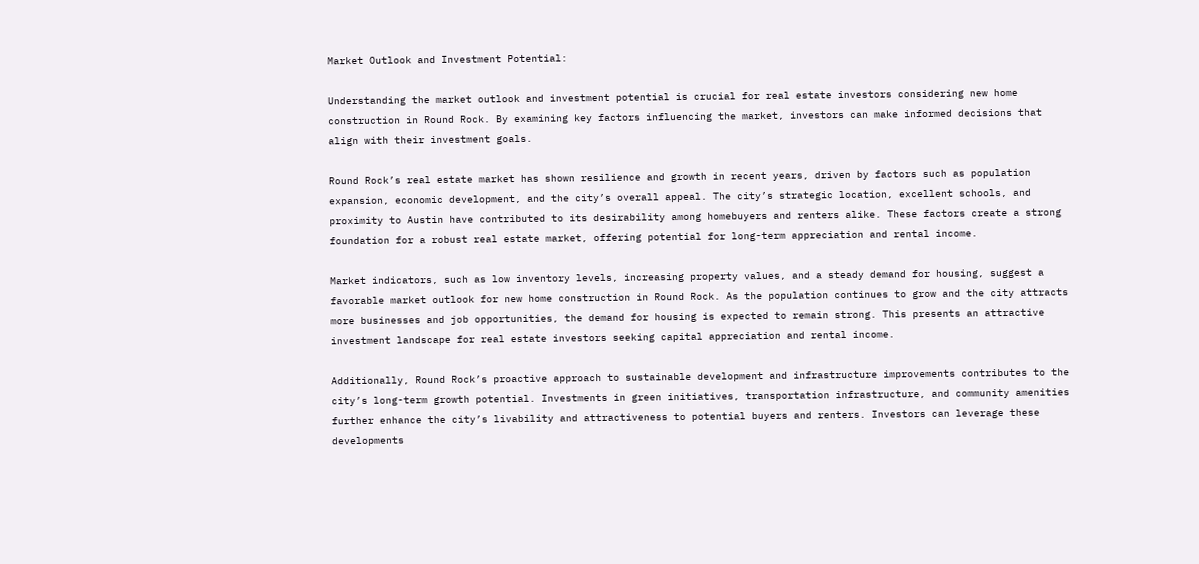Market Outlook and Investment Potential:

Understanding the market outlook and investment potential is crucial for real estate investors considering new home construction in Round Rock. By examining key factors influencing the market, investors can make informed decisions that align with their investment goals.

Round Rock’s real estate market has shown resilience and growth in recent years, driven by factors such as population expansion, economic development, and the city’s overall appeal. The city’s strategic location, excellent schools, and proximity to Austin have contributed to its desirability among homebuyers and renters alike. These factors create a strong foundation for a robust real estate market, offering potential for long-term appreciation and rental income.

Market indicators, such as low inventory levels, increasing property values, and a steady demand for housing, suggest a favorable market outlook for new home construction in Round Rock. As the population continues to grow and the city attracts more businesses and job opportunities, the demand for housing is expected to remain strong. This presents an attractive investment landscape for real estate investors seeking capital appreciation and rental income.

Additionally, Round Rock’s proactive approach to sustainable development and infrastructure improvements contributes to the city’s long-term growth potential. Investments in green initiatives, transportation infrastructure, and community amenities further enhance the city’s livability and attractiveness to potential buyers and renters. Investors can leverage these developments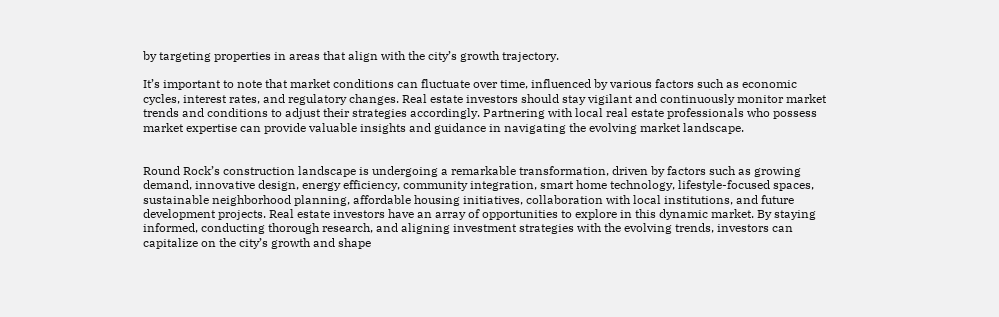by targeting properties in areas that align with the city’s growth trajectory.

It’s important to note that market conditions can fluctuate over time, influenced by various factors such as economic cycles, interest rates, and regulatory changes. Real estate investors should stay vigilant and continuously monitor market trends and conditions to adjust their strategies accordingly. Partnering with local real estate professionals who possess market expertise can provide valuable insights and guidance in navigating the evolving market landscape.


Round Rock’s construction landscape is undergoing a remarkable transformation, driven by factors such as growing demand, innovative design, energy efficiency, community integration, smart home technology, lifestyle-focused spaces, sustainable neighborhood planning, affordable housing initiatives, collaboration with local institutions, and future development projects. Real estate investors have an array of opportunities to explore in this dynamic market. By staying informed, conducting thorough research, and aligning investment strategies with the evolving trends, investors can capitalize on the city’s growth and shape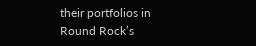their portfolios in Round Rock’s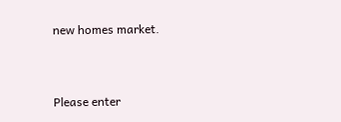new homes market.


Please enter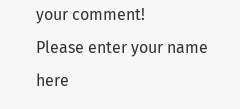your comment!
Please enter your name here